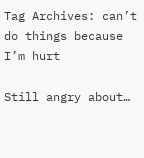Tag Archives: can’t do things because I’m hurt

Still angry about…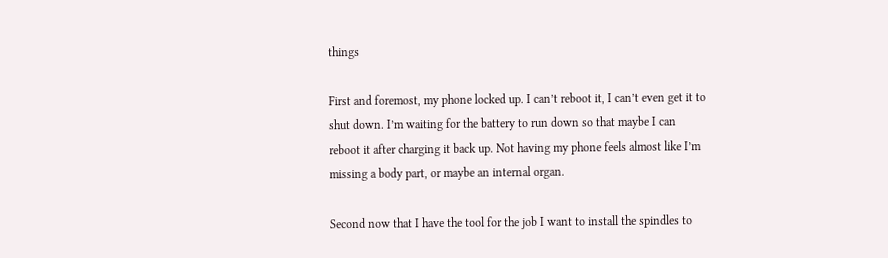things

First and foremost, my phone locked up. I can’t reboot it, I can’t even get it to shut down. I’m waiting for the battery to run down so that maybe I can reboot it after charging it back up. Not having my phone feels almost like I’m missing a body part, or maybe an internal organ.

Second now that I have the tool for the job I want to install the spindles to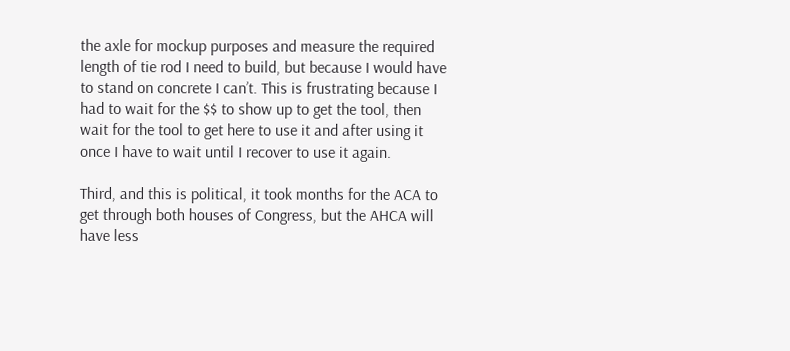the axle for mockup purposes and measure the required length of tie rod I need to build, but because I would have to stand on concrete I can’t. This is frustrating because I had to wait for the $$ to show up to get the tool, then wait for the tool to get here to use it and after using it once I have to wait until I recover to use it again.

Third, and this is political, it took months for the ACA to get through both houses of Congress, but the AHCA will have less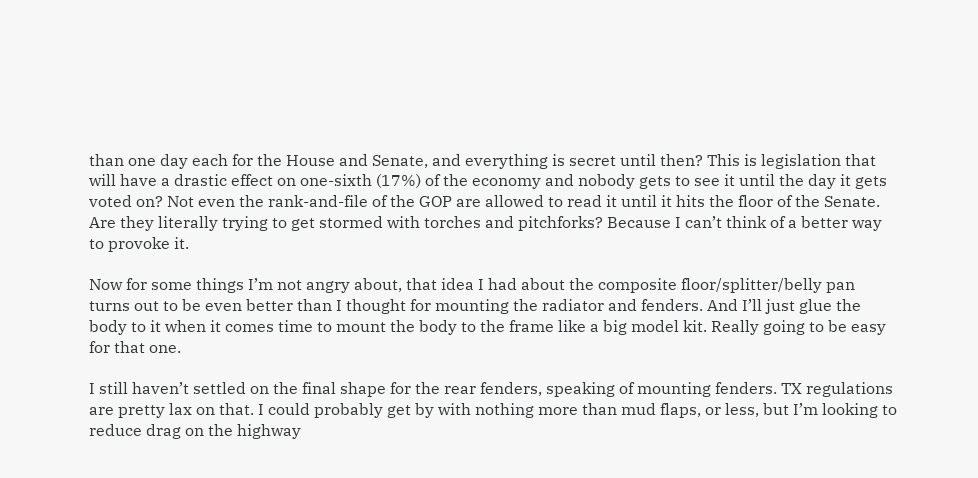than one day each for the House and Senate, and everything is secret until then? This is legislation that will have a drastic effect on one-sixth (17%) of the economy and nobody gets to see it until the day it gets voted on? Not even the rank-and-file of the GOP are allowed to read it until it hits the floor of the Senate. Are they literally trying to get stormed with torches and pitchforks? Because I can’t think of a better way to provoke it.

Now for some things I’m not angry about, that idea I had about the composite floor/splitter/belly pan turns out to be even better than I thought for mounting the radiator and fenders. And I’ll just glue the body to it when it comes time to mount the body to the frame like a big model kit. Really going to be easy for that one.

I still haven’t settled on the final shape for the rear fenders, speaking of mounting fenders. TX regulations are pretty lax on that. I could probably get by with nothing more than mud flaps, or less, but I’m looking to reduce drag on the highway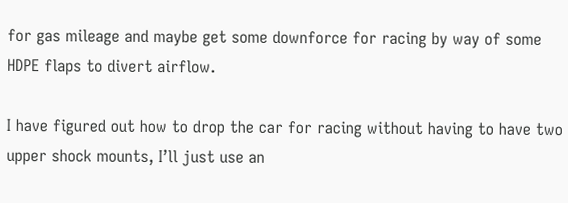for gas mileage and maybe get some downforce for racing by way of some HDPE flaps to divert airflow.

I have figured out how to drop the car for racing without having to have two upper shock mounts, I’ll just use an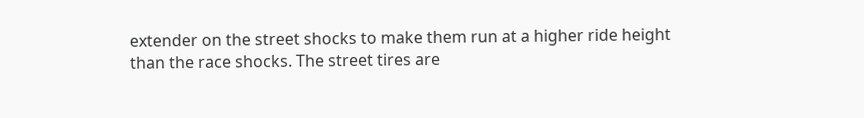extender on the street shocks to make them run at a higher ride height than the race shocks. The street tires are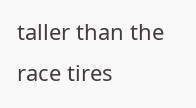taller than the race tires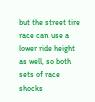but the street tire race can use a lower ride height as well, so both sets of race shocks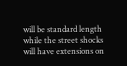will be standard length while the street shocks will have extensions on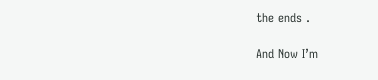the ends .

And Now I’m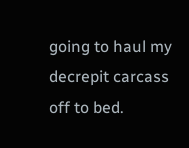going to haul my decrepit carcass off to bed.